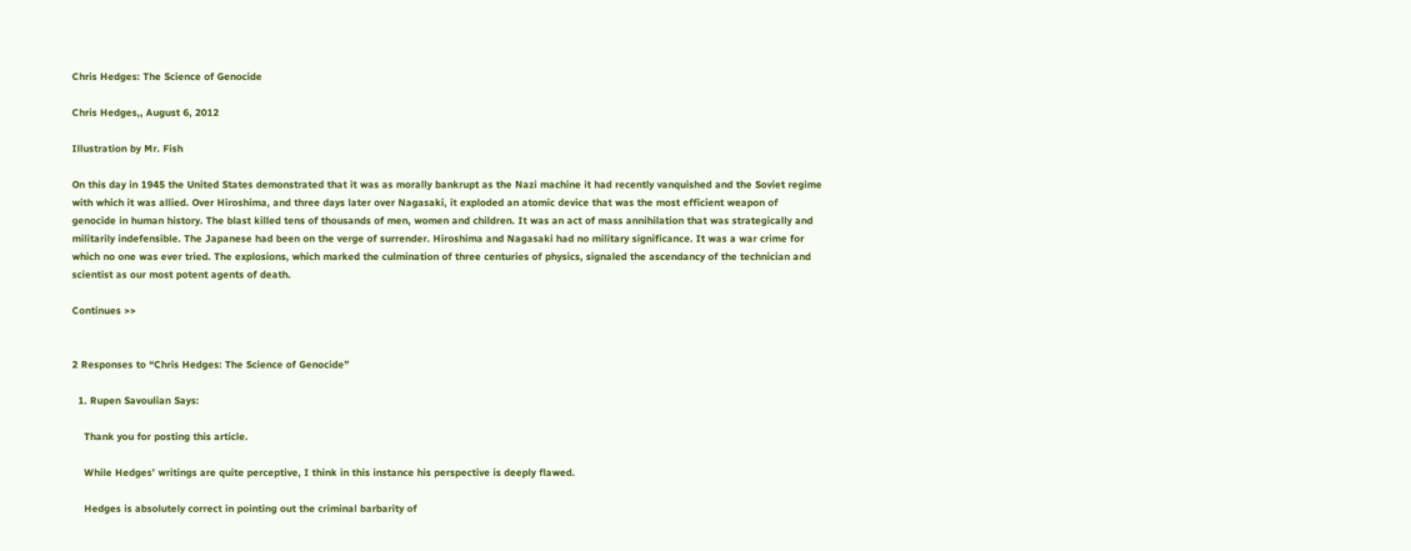Chris Hedges: The Science of Genocide

Chris Hedges,, August 6, 2012

Illustration by Mr. Fish

On this day in 1945 the United States demonstrated that it was as morally bankrupt as the Nazi machine it had recently vanquished and the Soviet regime with which it was allied. Over Hiroshima, and three days later over Nagasaki, it exploded an atomic device that was the most efficient weapon of genocide in human history. The blast killed tens of thousands of men, women and children. It was an act of mass annihilation that was strategically and militarily indefensible. The Japanese had been on the verge of surrender. Hiroshima and Nagasaki had no military significance. It was a war crime for which no one was ever tried. The explosions, which marked the culmination of three centuries of physics, signaled the ascendancy of the technician and scientist as our most potent agents of death.

Continues >>


2 Responses to “Chris Hedges: The Science of Genocide”

  1. Rupen Savoulian Says:

    Thank you for posting this article.

    While Hedges’ writings are quite perceptive, I think in this instance his perspective is deeply flawed.

    Hedges is absolutely correct in pointing out the criminal barbarity of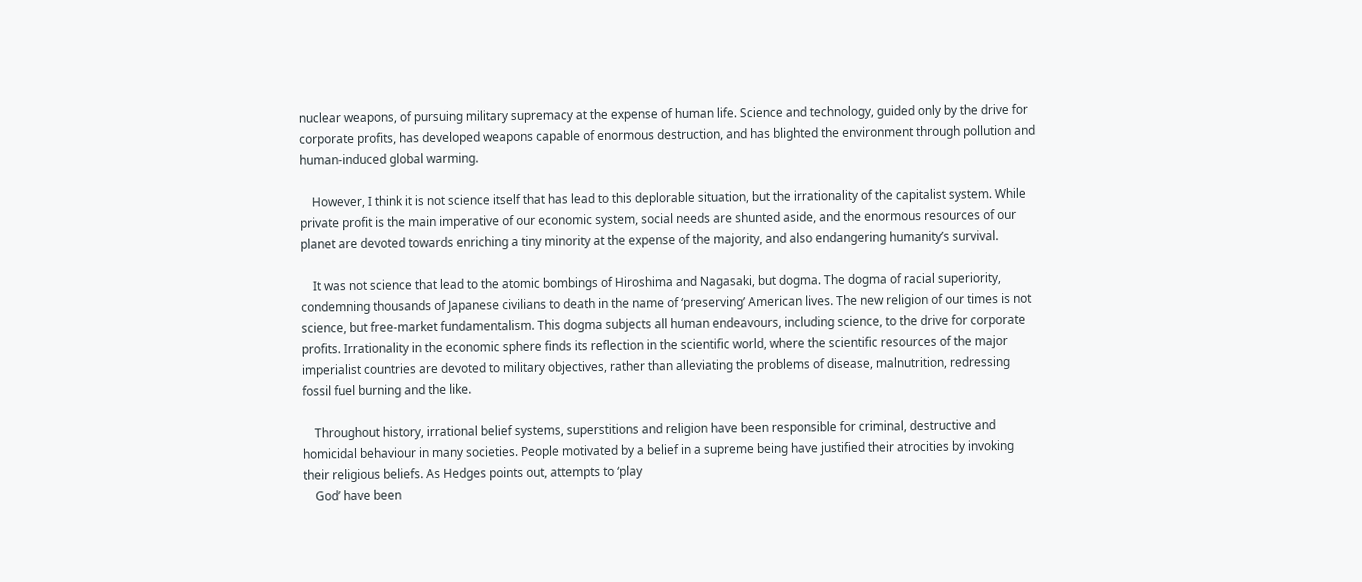nuclear weapons, of pursuing military supremacy at the expense of human life. Science and technology, guided only by the drive for corporate profits, has developed weapons capable of enormous destruction, and has blighted the environment through pollution and human-induced global warming.

    However, I think it is not science itself that has lead to this deplorable situation, but the irrationality of the capitalist system. While private profit is the main imperative of our economic system, social needs are shunted aside, and the enormous resources of our planet are devoted towards enriching a tiny minority at the expense of the majority, and also endangering humanity’s survival.

    It was not science that lead to the atomic bombings of Hiroshima and Nagasaki, but dogma. The dogma of racial superiority, condemning thousands of Japanese civilians to death in the name of ‘preserving’ American lives. The new religion of our times is not science, but free-market fundamentalism. This dogma subjects all human endeavours, including science, to the drive for corporate profits. Irrationality in the economic sphere finds its reflection in the scientific world, where the scientific resources of the major imperialist countries are devoted to military objectives, rather than alleviating the problems of disease, malnutrition, redressing fossil fuel burning and the like.

    Throughout history, irrational belief systems, superstitions and religion have been responsible for criminal, destructive and homicidal behaviour in many societies. People motivated by a belief in a supreme being have justified their atrocities by invoking their religious beliefs. As Hedges points out, attempts to ‘play
    God’ have been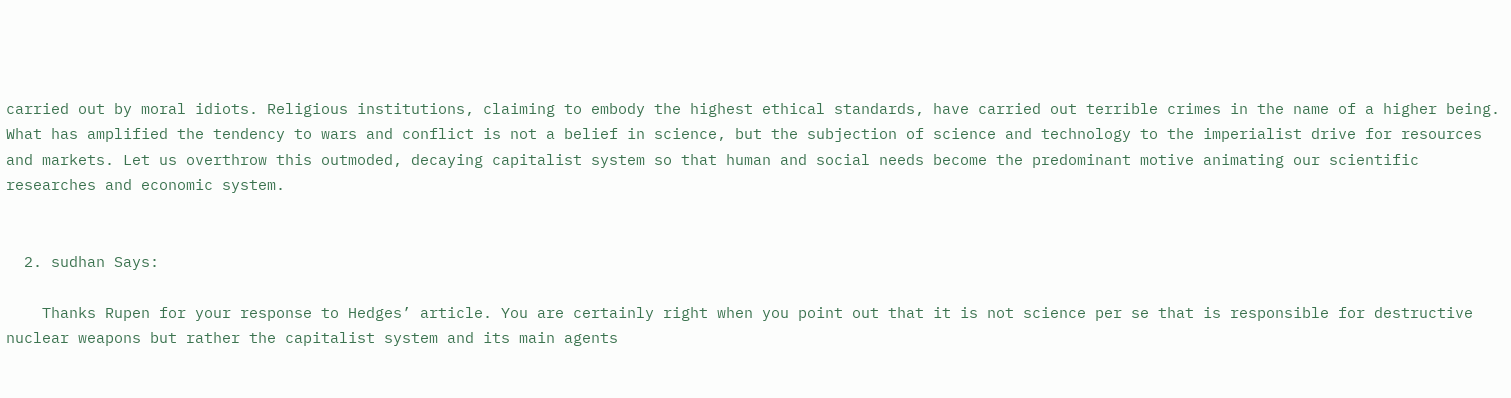carried out by moral idiots. Religious institutions, claiming to embody the highest ethical standards, have carried out terrible crimes in the name of a higher being. What has amplified the tendency to wars and conflict is not a belief in science, but the subjection of science and technology to the imperialist drive for resources and markets. Let us overthrow this outmoded, decaying capitalist system so that human and social needs become the predominant motive animating our scientific researches and economic system.


  2. sudhan Says:

    Thanks Rupen for your response to Hedges’ article. You are certainly right when you point out that it is not science per se that is responsible for destructive nuclear weapons but rather the capitalist system and its main agents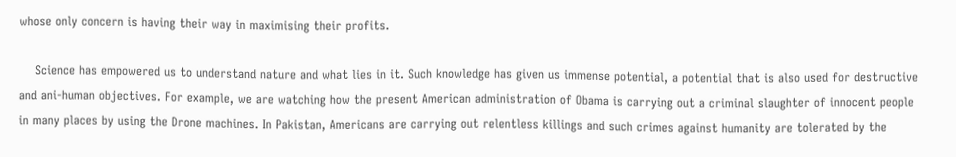whose only concern is having their way in maximising their profits.

    Science has empowered us to understand nature and what lies in it. Such knowledge has given us immense potential, a potential that is also used for destructive and ani-human objectives. For example, we are watching how the present American administration of Obama is carrying out a criminal slaughter of innocent people in many places by using the Drone machines. In Pakistan, Americans are carrying out relentless killings and such crimes against humanity are tolerated by the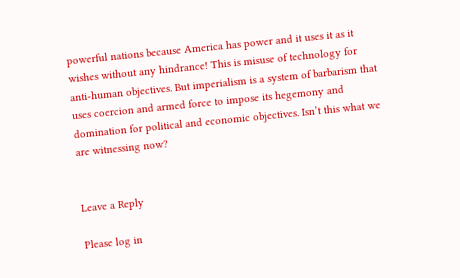powerful nations because America has power and it uses it as it wishes without any hindrance! This is misuse of technology for anti-human objectives. But imperialism is a system of barbarism that uses coercion and armed force to impose its hegemony and domination for political and economic objectives. Isn’t this what we are witnessing now?


Leave a Reply

Please log in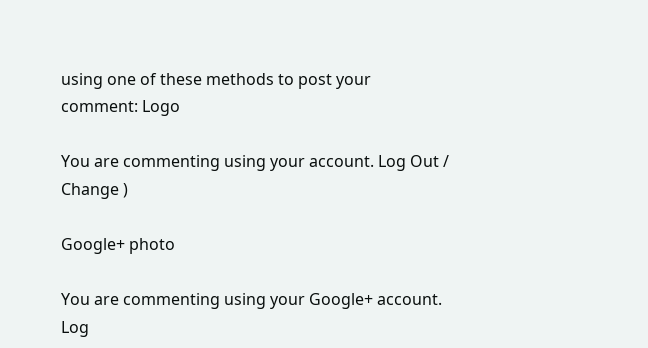using one of these methods to post your comment: Logo

You are commenting using your account. Log Out /  Change )

Google+ photo

You are commenting using your Google+ account. Log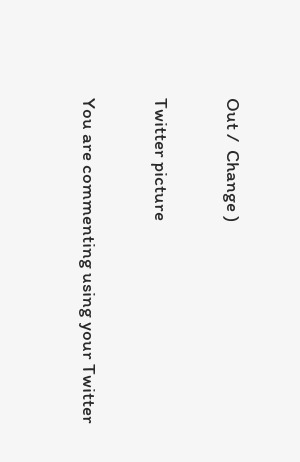Out /  Change )

Twitter picture

You are commenting using your Twitter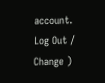account. Log Out /  Change )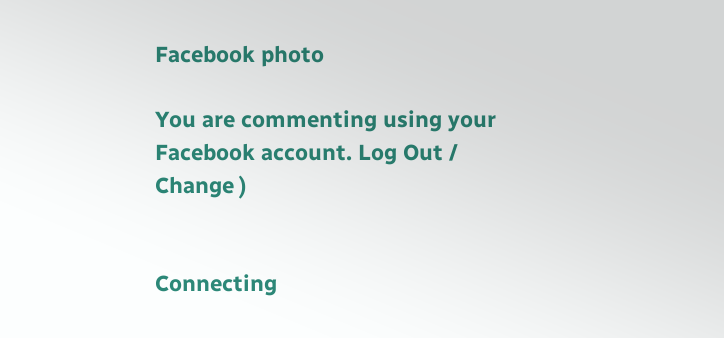Facebook photo

You are commenting using your Facebook account. Log Out /  Change )


Connecting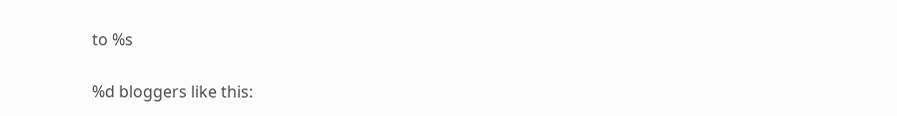to %s

%d bloggers like this: